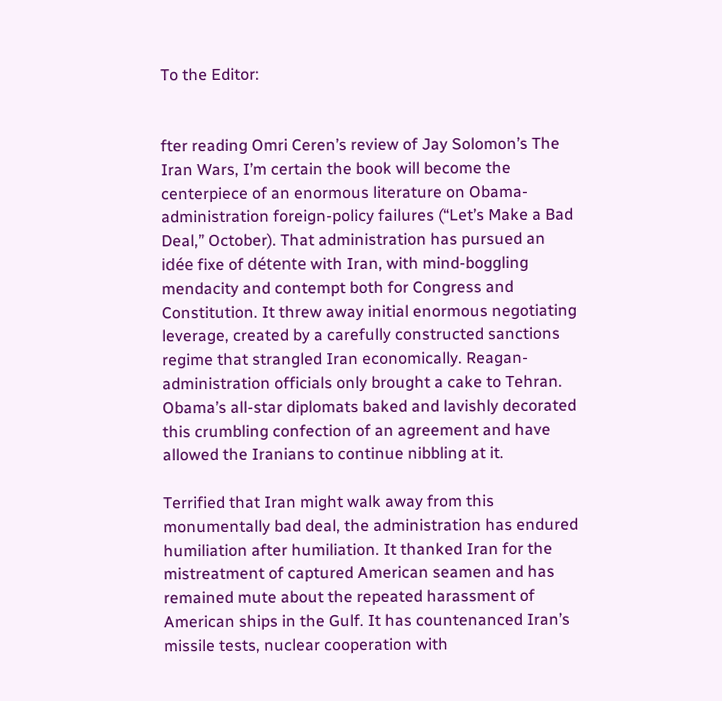To the Editor:


fter reading Omri Ceren’s review of Jay Solomon’s The Iran Wars, I’m certain the book will become the centerpiece of an enormous literature on Obama-administration foreign-policy failures (“Let’s Make a Bad Deal,” October). That administration has pursued an idée fixe of détente with Iran, with mind-boggling mendacity and contempt both for Congress and Constitution. It threw away initial enormous negotiating leverage, created by a carefully constructed sanctions regime that strangled Iran economically. Reagan-administration officials only brought a cake to Tehran. Obama’s all-star diplomats baked and lavishly decorated this crumbling confection of an agreement and have allowed the Iranians to continue nibbling at it.

Terrified that Iran might walk away from this monumentally bad deal, the administration has endured humiliation after humiliation. It thanked Iran for the mistreatment of captured American seamen and has remained mute about the repeated harassment of American ships in the Gulf. It has countenanced Iran’s missile tests, nuclear cooperation with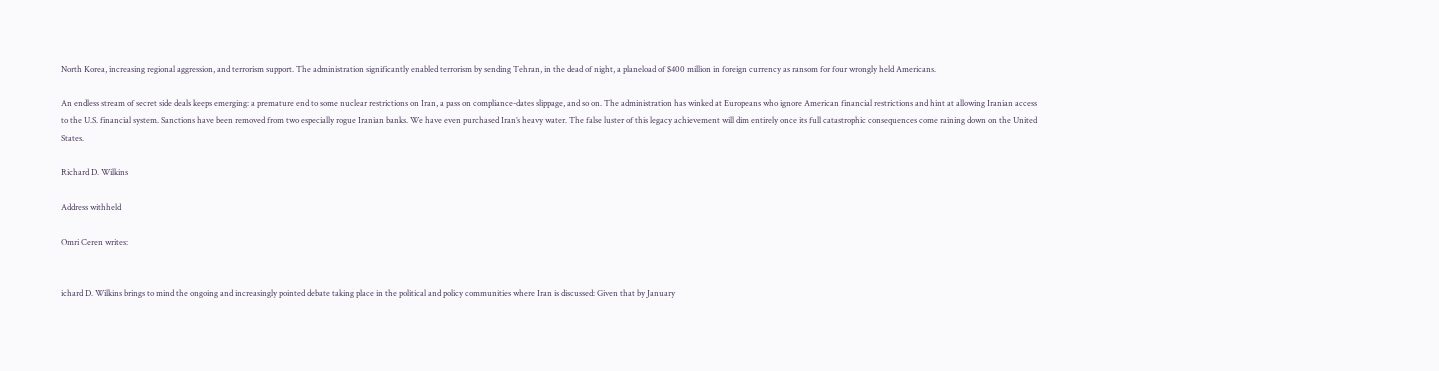North Korea, increasing regional aggression, and terrorism support. The administration significantly enabled terrorism by sending Tehran, in the dead of night, a planeload of $400 million in foreign currency as ransom for four wrongly held Americans.

An endless stream of secret side deals keeps emerging: a premature end to some nuclear restrictions on Iran, a pass on compliance-dates slippage, and so on. The administration has winked at Europeans who ignore American financial restrictions and hint at allowing Iranian access to the U.S. financial system. Sanctions have been removed from two especially rogue Iranian banks. We have even purchased Iran’s heavy water. The false luster of this legacy achievement will dim entirely once its full catastrophic consequences come raining down on the United States.

Richard D. Wilkins

Address withheld

Omri Ceren writes:


ichard D. Wilkins brings to mind the ongoing and increasingly pointed debate taking place in the political and policy communities where Iran is discussed: Given that by January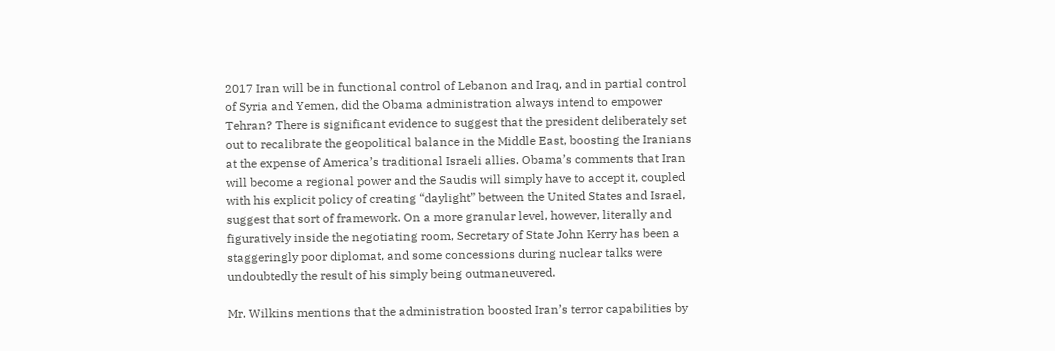2017 Iran will be in functional control of Lebanon and Iraq, and in partial control of Syria and Yemen, did the Obama administration always intend to empower Tehran? There is significant evidence to suggest that the president deliberately set out to recalibrate the geopolitical balance in the Middle East, boosting the Iranians at the expense of America’s traditional Israeli allies. Obama’s comments that Iran will become a regional power and the Saudis will simply have to accept it, coupled with his explicit policy of creating “daylight” between the United States and Israel, suggest that sort of framework. On a more granular level, however, literally and figuratively inside the negotiating room, Secretary of State John Kerry has been a staggeringly poor diplomat, and some concessions during nuclear talks were undoubtedly the result of his simply being outmaneuvered.

Mr. Wilkins mentions that the administration boosted Iran’s terror capabilities by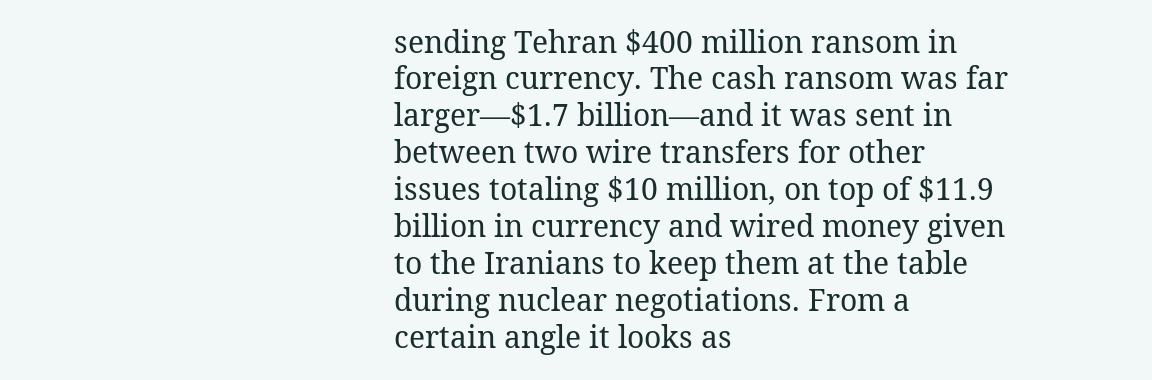sending Tehran $400 million ransom in foreign currency. The cash ransom was far larger—$1.7 billion—and it was sent in between two wire transfers for other issues totaling $10 million, on top of $11.9 billion in currency and wired money given to the Iranians to keep them at the table during nuclear negotiations. From a certain angle it looks as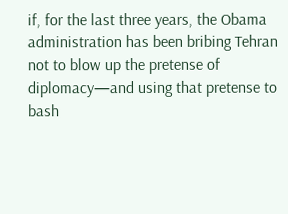if, for the last three years, the Obama administration has been bribing Tehran not to blow up the pretense of diplomacy—and using that pretense to bash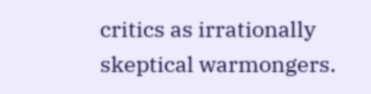critics as irrationally skeptical warmongers.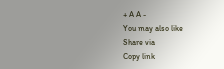+ A A -
You may also like
Share via
Copy link